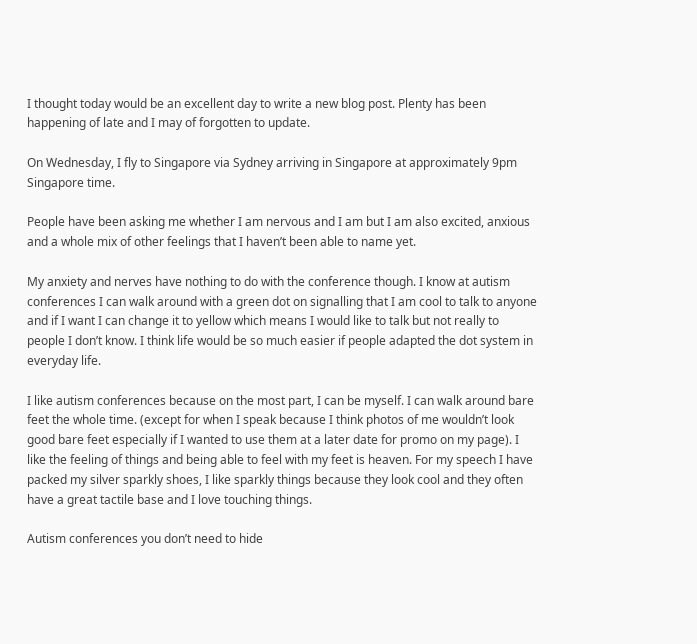I thought today would be an excellent day to write a new blog post. Plenty has been happening of late and I may of forgotten to update.

On Wednesday, I fly to Singapore via Sydney arriving in Singapore at approximately 9pm Singapore time.

People have been asking me whether I am nervous and I am but I am also excited, anxious and a whole mix of other feelings that I haven’t been able to name yet.

My anxiety and nerves have nothing to do with the conference though. I know at autism conferences I can walk around with a green dot on signalling that I am cool to talk to anyone and if I want I can change it to yellow which means I would like to talk but not really to people I don’t know. I think life would be so much easier if people adapted the dot system in everyday life.

I like autism conferences because on the most part, I can be myself. I can walk around bare feet the whole time. (except for when I speak because I think photos of me wouldn’t look good bare feet especially if I wanted to use them at a later date for promo on my page). I like the feeling of things and being able to feel with my feet is heaven. For my speech I have packed my silver sparkly shoes, I like sparkly things because they look cool and they often have a great tactile base and I love touching things.

Autism conferences you don’t need to hide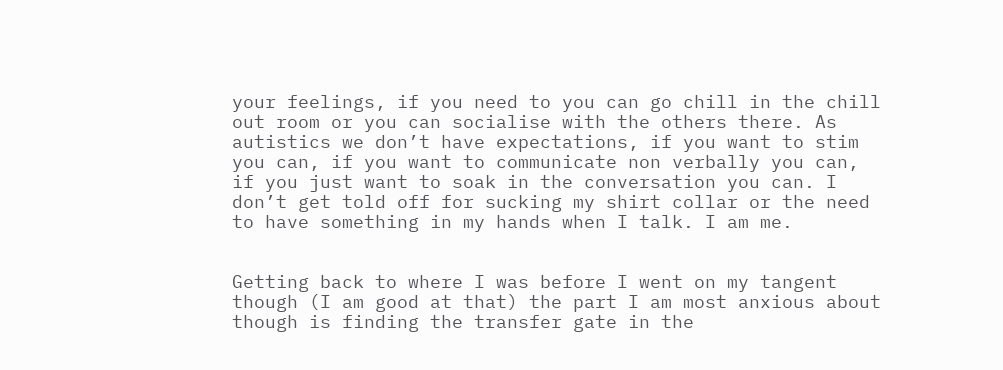your feelings, if you need to you can go chill in the chill out room or you can socialise with the others there. As autistics we don’t have expectations, if you want to stim you can, if you want to communicate non verbally you can, if you just want to soak in the conversation you can. I don’t get told off for sucking my shirt collar or the need to have something in my hands when I talk. I am me.


Getting back to where I was before I went on my tangent though (I am good at that) the part I am most anxious about though is finding the transfer gate in the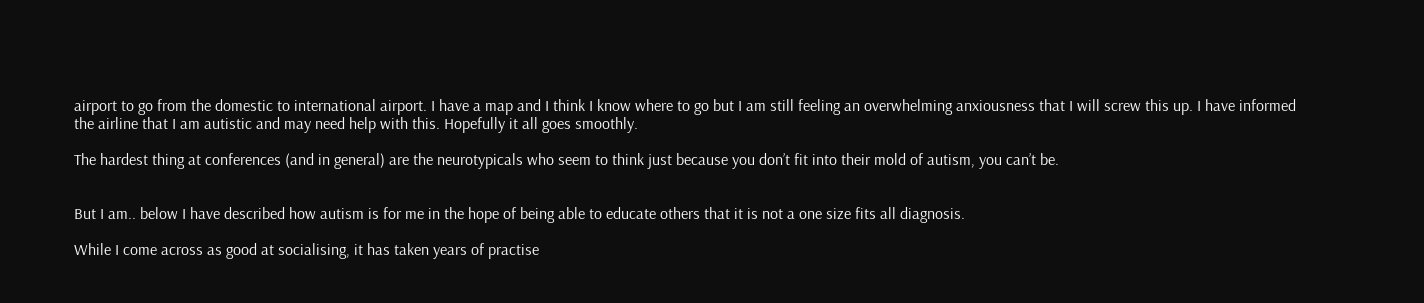airport to go from the domestic to international airport. I have a map and I think I know where to go but I am still feeling an overwhelming anxiousness that I will screw this up. I have informed the airline that I am autistic and may need help with this. Hopefully it all goes smoothly.

The hardest thing at conferences (and in general) are the neurotypicals who seem to think just because you don’t fit into their mold of autism, you can’t be.


But I am.. below I have described how autism is for me in the hope of being able to educate others that it is not a one size fits all diagnosis.

While I come across as good at socialising, it has taken years of practise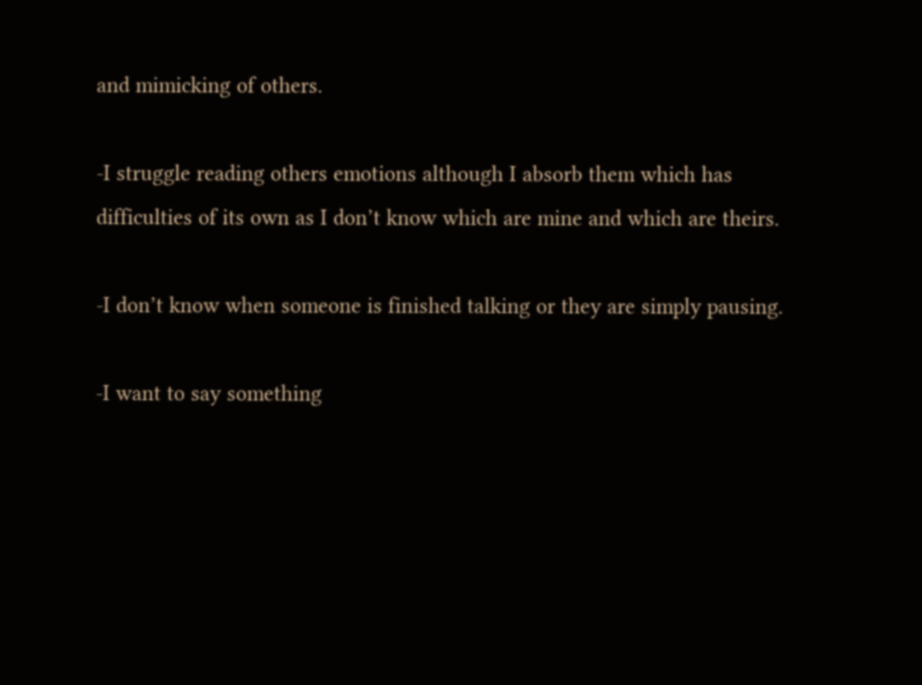and mimicking of others.

-I struggle reading others emotions although I absorb them which has difficulties of its own as I don’t know which are mine and which are theirs.

-I don’t know when someone is finished talking or they are simply pausing.

-I want to say something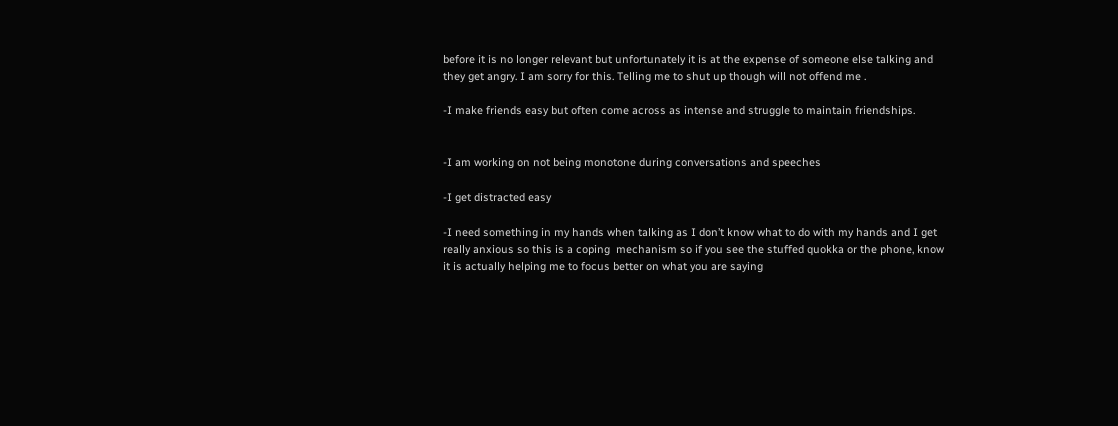before it is no longer relevant but unfortunately it is at the expense of someone else talking and they get angry. I am sorry for this. Telling me to shut up though will not offend me .

-I make friends easy but often come across as intense and struggle to maintain friendships.


-I am working on not being monotone during conversations and speeches

-I get distracted easy

-I need something in my hands when talking as I don’t know what to do with my hands and I get really anxious so this is a coping  mechanism so if you see the stuffed quokka or the phone, know it is actually helping me to focus better on what you are saying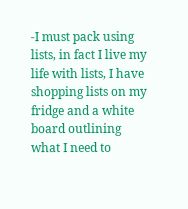-I must pack using lists, in fact I live my life with lists, I have shopping lists on my fridge and a white board outlining what I need to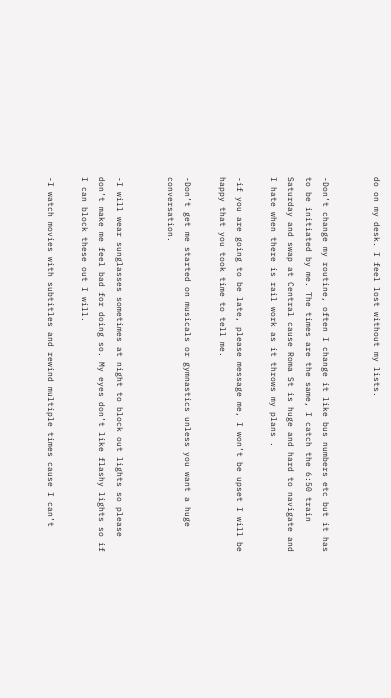do on my desk. I feel lost without my lists.


-Don’t change my routine, often I change it like bus numbers etc but it has to be initiated by me. The times are the same, I catch the 6:50 train Saturday and swap at Central cause Roma St is huge and hard to navigate and I hate when there is rail work as it throws my plans .

-if you are going to be late, please message me, I won’t be upset I will be happy that you took time to tell me.

-Don’t get me started on musicals or gymnastics unless you want a huge conversation.


-I will wear sunglasses sometimes at night to block out lights so please don’t make me feel bad for doing so. My eyes don’t like flashy lights so if I can block these out I will.

-I watch movies with subtitles and rewind multiple times cause I can’t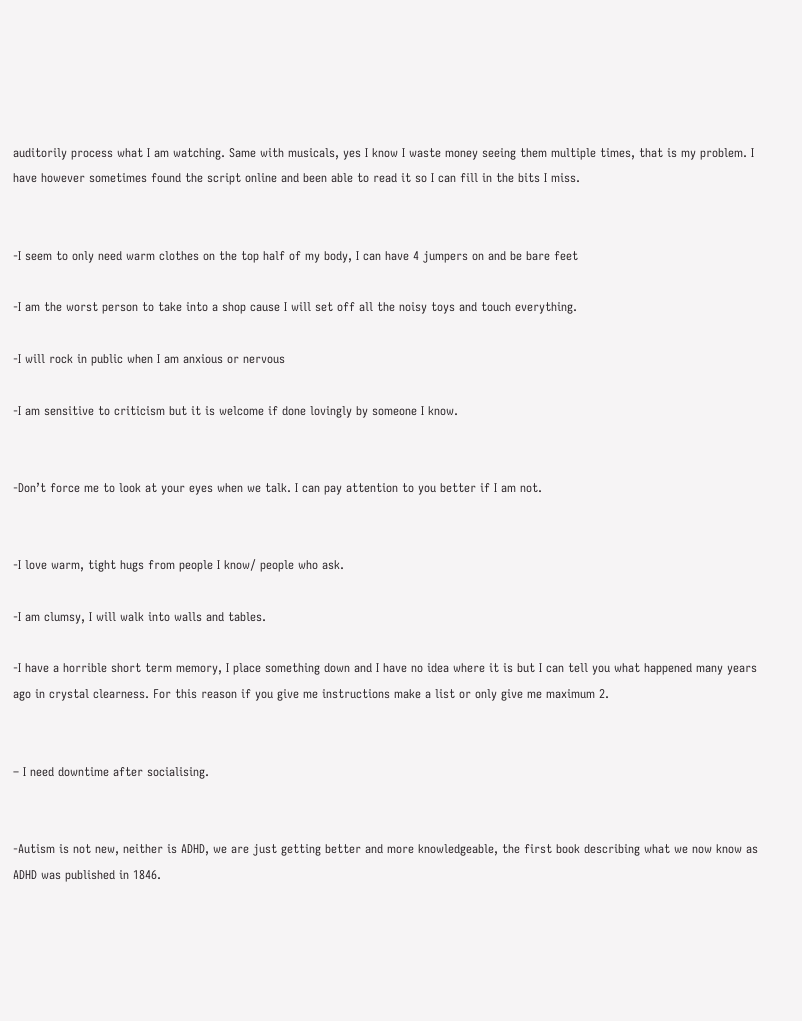auditorily process what I am watching. Same with musicals, yes I know I waste money seeing them multiple times, that is my problem. I have however sometimes found the script online and been able to read it so I can fill in the bits I miss.


-I seem to only need warm clothes on the top half of my body, I can have 4 jumpers on and be bare feet

-I am the worst person to take into a shop cause I will set off all the noisy toys and touch everything.

-I will rock in public when I am anxious or nervous

-I am sensitive to criticism but it is welcome if done lovingly by someone I know.


-Don’t force me to look at your eyes when we talk. I can pay attention to you better if I am not.


-I love warm, tight hugs from people I know/ people who ask.

-I am clumsy, I will walk into walls and tables.

-I have a horrible short term memory, I place something down and I have no idea where it is but I can tell you what happened many years ago in crystal clearness. For this reason if you give me instructions make a list or only give me maximum 2.


– I need downtime after socialising.


-Autism is not new, neither is ADHD, we are just getting better and more knowledgeable, the first book describing what we now know as ADHD was published in 1846.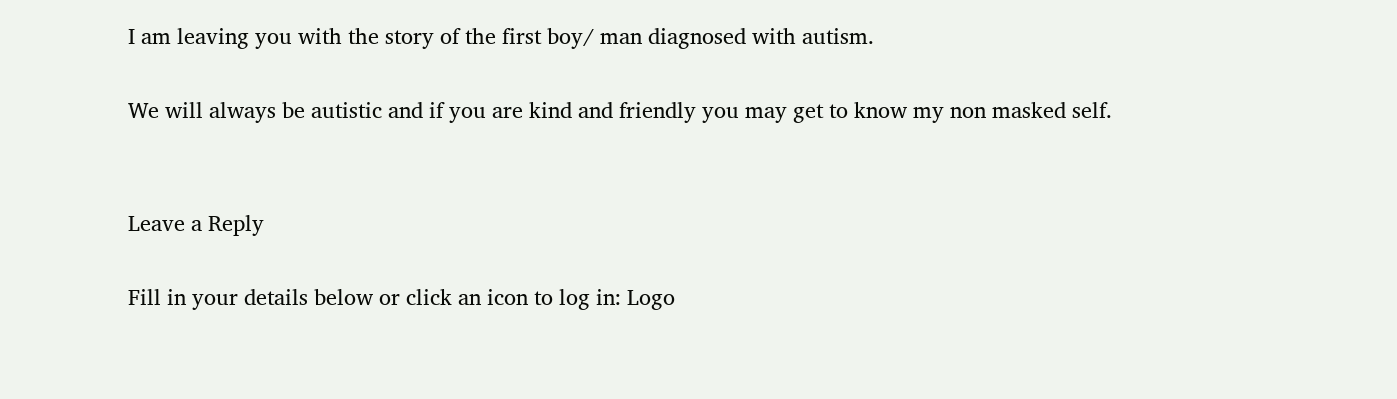I am leaving you with the story of the first boy/ man diagnosed with autism.

We will always be autistic and if you are kind and friendly you may get to know my non masked self.


Leave a Reply

Fill in your details below or click an icon to log in: Logo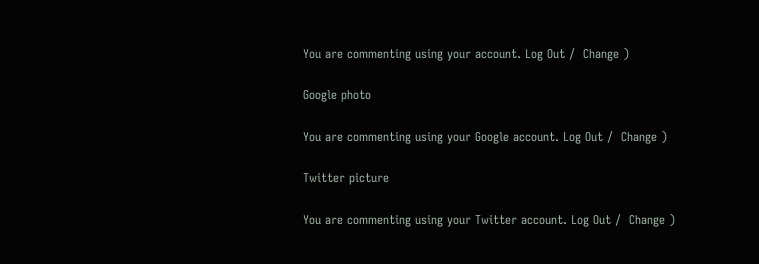You are commenting using your account. Log Out /  Change )

Google photo

You are commenting using your Google account. Log Out /  Change )

Twitter picture

You are commenting using your Twitter account. Log Out /  Change )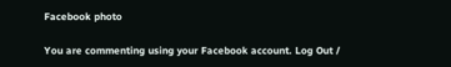Facebook photo

You are commenting using your Facebook account. Log Out /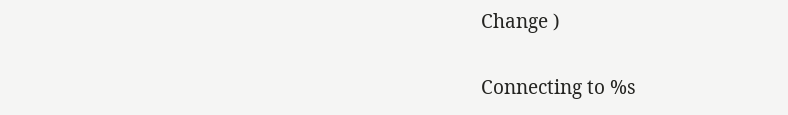Change )

Connecting to %s